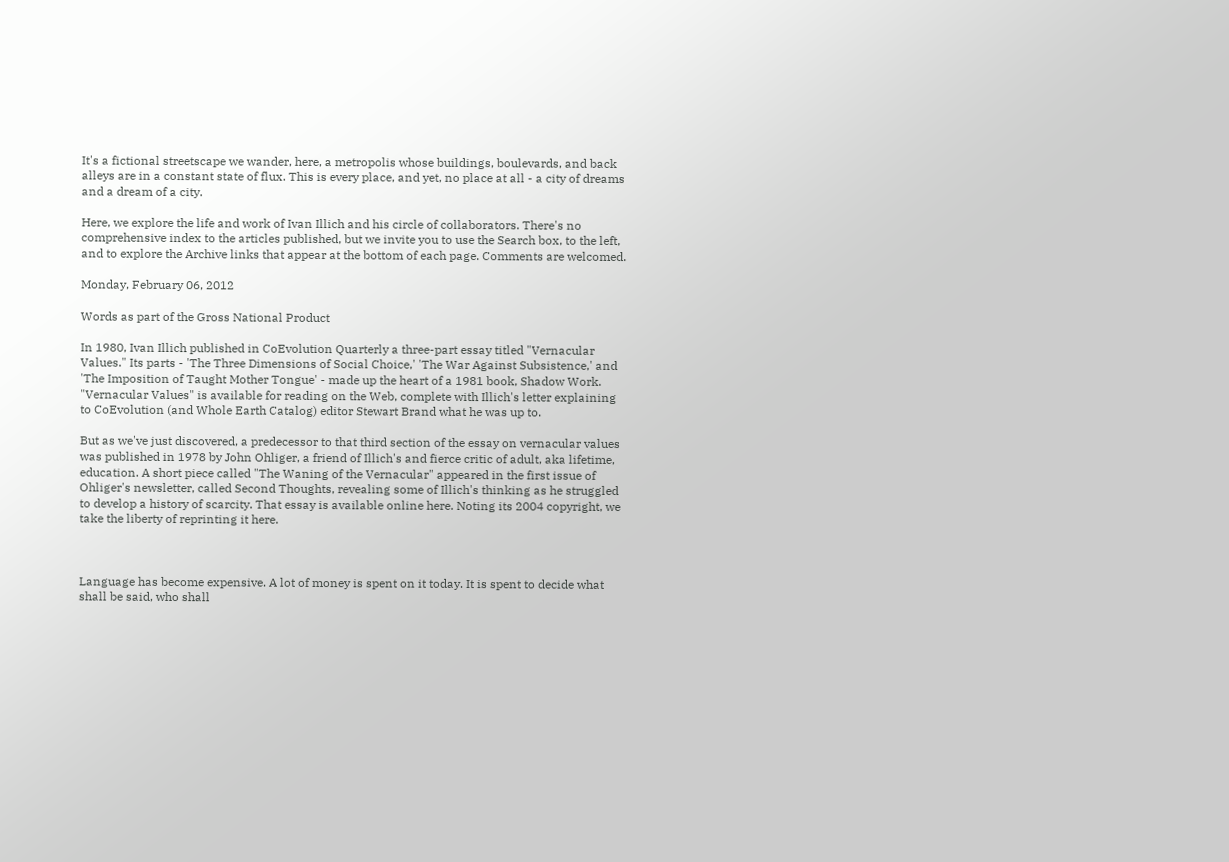It's a fictional streetscape we wander, here, a metropolis whose buildings, boulevards, and back alleys are in a constant state of flux. This is every place, and yet, no place at all - a city of dreams and a dream of a city.

Here, we explore the life and work of Ivan Illich and his circle of collaborators. There's no comprehensive index to the articles published, but we invite you to use the Search box, to the left, and to explore the Archive links that appear at the bottom of each page. Comments are welcomed.

Monday, February 06, 2012

Words as part of the Gross National Product

In 1980, Ivan Illich published in CoEvolution Quarterly a three-part essay titled "Vernacular Values." Its parts - 'The Three Dimensions of Social Choice,' 'The War Against Subsistence,' and 'The Imposition of Taught Mother Tongue' - made up the heart of a 1981 book, Shadow Work. "Vernacular Values" is available for reading on the Web, complete with Illich's letter explaining to CoEvolution (and Whole Earth Catalog) editor Stewart Brand what he was up to.

But as we've just discovered, a predecessor to that third section of the essay on vernacular values was published in 1978 by John Ohliger, a friend of Illich's and fierce critic of adult, aka lifetime, education. A short piece called "The Waning of the Vernacular" appeared in the first issue of Ohliger's newsletter, called Second Thoughts, revealing some of Illich's thinking as he struggled to develop a history of scarcity. That essay is available online here. Noting its 2004 copyright, we take the liberty of reprinting it here.



Language has become expensive. A lot of money is spent on it today. It is spent to decide what shall be said, who shall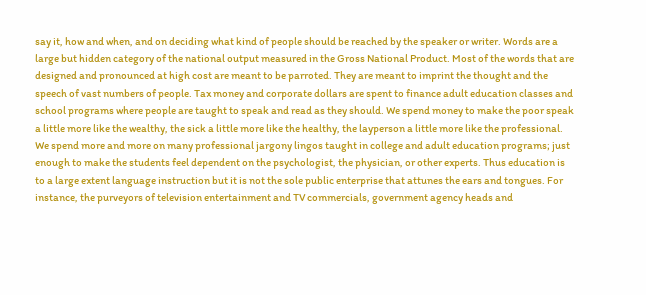say it, how and when, and on deciding what kind of people should be reached by the speaker or writer. Words are a large but hidden category of the national output measured in the Gross National Product. Most of the words that are designed and pronounced at high cost are meant to be parroted. They are meant to imprint the thought and the speech of vast numbers of people. Tax money and corporate dollars are spent to finance adult education classes and school programs where people are taught to speak and read as they should. We spend money to make the poor speak a little more like the wealthy, the sick a little more like the healthy, the layperson a little more like the professional. We spend more and more on many professional jargony lingos taught in college and adult education programs; just enough to make the students feel dependent on the psychologist, the physician, or other experts. Thus education is to a large extent language instruction but it is not the sole public enterprise that attunes the ears and tongues. For instance, the purveyors of television entertainment and TV commercials, government agency heads and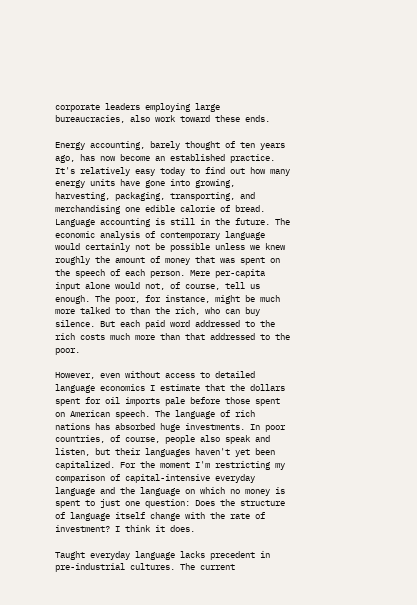corporate leaders employing large bureaucracies, also work toward these ends.

Energy accounting, barely thought of ten years ago, has now become an established practice. It's relatively easy today to find out how many energy units have gone into growing, harvesting, packaging, transporting, and merchandising one edible calorie of bread. Language accounting is still in the future. The economic analysis of contemporary language would certainly not be possible unless we knew roughly the amount of money that was spent on the speech of each person. Mere per-capita input alone would not, of course, tell us enough. The poor, for instance, might be much more talked to than the rich, who can buy silence. But each paid word addressed to the rich costs much more than that addressed to the poor.

However, even without access to detailed language economics I estimate that the dollars spent for oil imports pale before those spent on American speech. The language of rich nations has absorbed huge investments. In poor countries, of course, people also speak and listen, but their languages haven't yet been capitalized. For the moment I'm restricting my comparison of capital-intensive everyday language and the language on which no money is spent to just one question: Does the structure of language itself change with the rate of investment? I think it does.

Taught everyday language lacks precedent in pre-industrial cultures. The current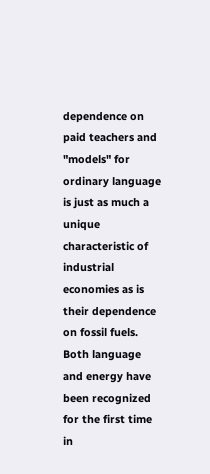dependence on paid teachers and "models" for ordinary language is just as much a unique characteristic of industrial economies as is their dependence on fossil fuels. Both language and energy have been recognized for the first time in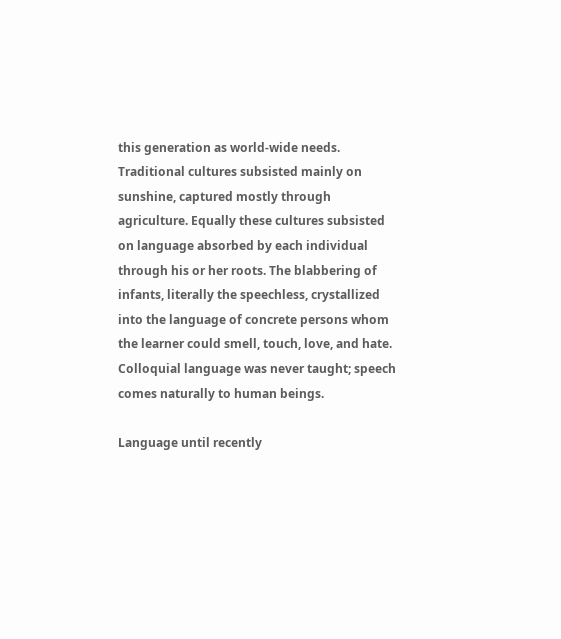this generation as world-wide needs. Traditional cultures subsisted mainly on sunshine, captured mostly through agriculture. Equally these cultures subsisted on language absorbed by each individual through his or her roots. The blabbering of infants, literally the speechless, crystallized into the language of concrete persons whom the learner could smell, touch, love, and hate. Colloquial language was never taught; speech comes naturally to human beings.

Language until recently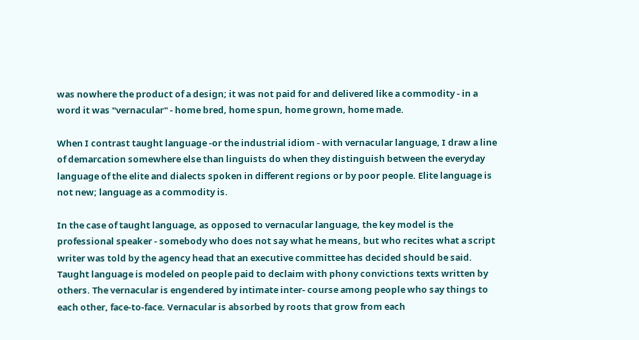was nowhere the product of a design; it was not paid for and delivered like a commodity - in a word it was "vernacular" - home bred, home spun, home grown, home made.

When I contrast taught language -or the industrial idiom - with vernacular language, I draw a line of demarcation somewhere else than linguists do when they distinguish between the everyday language of the elite and dialects spoken in different regions or by poor people. Elite language is not new; language as a commodity is.

In the case of taught language, as opposed to vernacular language, the key model is the professional speaker - somebody who does not say what he means, but who recites what a script writer was told by the agency head that an executive committee has decided should be said. Taught language is modeled on people paid to declaim with phony convictions texts written by others. The vernacular is engendered by intimate inter- course among people who say things to each other, face-to-face. Vernacular is absorbed by roots that grow from each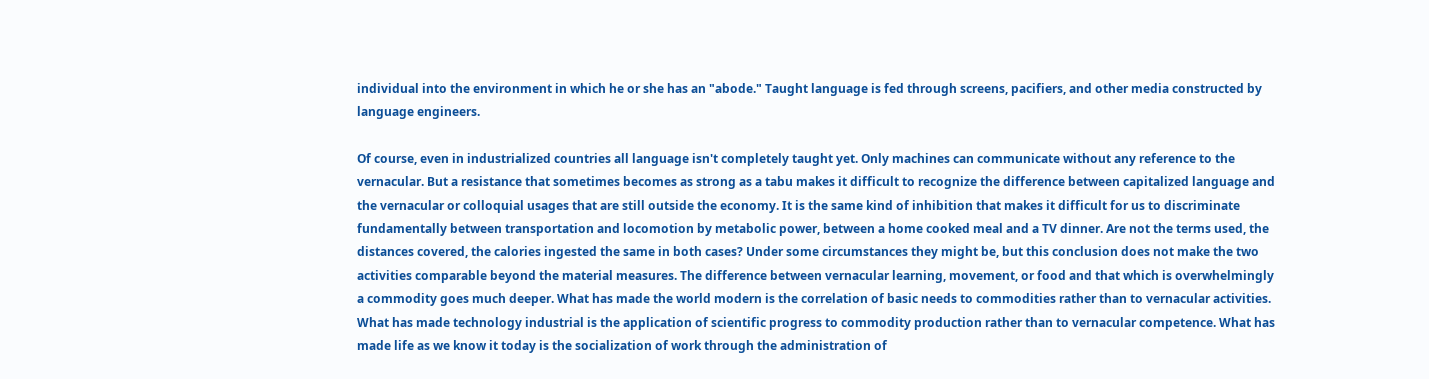individual into the environment in which he or she has an "abode." Taught language is fed through screens, pacifiers, and other media constructed by language engineers.

Of course, even in industrialized countries all language isn't completely taught yet. Only machines can communicate without any reference to the vernacular. But a resistance that sometimes becomes as strong as a tabu makes it difficult to recognize the difference between capitalized language and the vernacular or colloquial usages that are still outside the economy. It is the same kind of inhibition that makes it difficult for us to discriminate fundamentally between transportation and locomotion by metabolic power, between a home cooked meal and a TV dinner. Are not the terms used, the distances covered, the calories ingested the same in both cases? Under some circumstances they might be, but this conclusion does not make the two activities comparable beyond the material measures. The difference between vernacular learning, movement, or food and that which is overwhelmingly a commodity goes much deeper. What has made the world modern is the correlation of basic needs to commodities rather than to vernacular activities. What has made technology industrial is the application of scientific progress to commodity production rather than to vernacular competence. What has made life as we know it today is the socialization of work through the administration of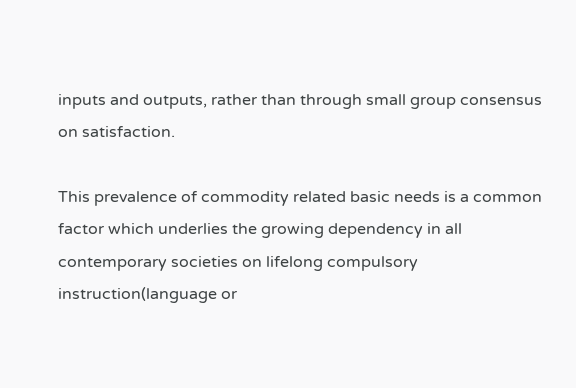inputs and outputs, rather than through small group consensus on satisfaction.

This prevalence of commodity related basic needs is a common factor which underlies the growing dependency in all contemporary societies on lifelong compulsory instruction(language or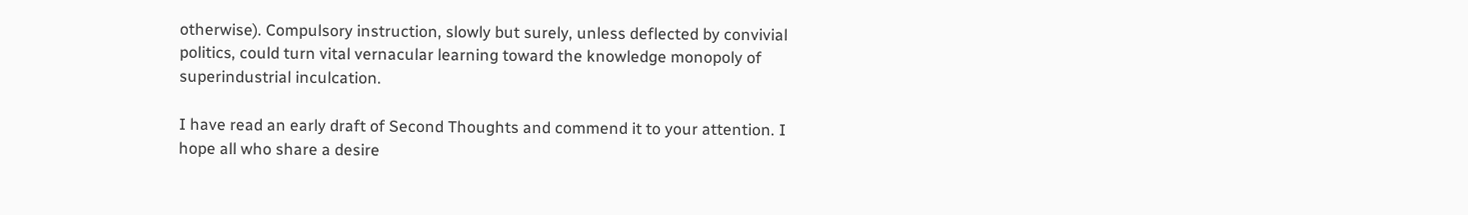otherwise). Compulsory instruction, slowly but surely, unless deflected by convivial politics, could turn vital vernacular learning toward the knowledge monopoly of superindustrial inculcation.

I have read an early draft of Second Thoughts and commend it to your attention. I hope all who share a desire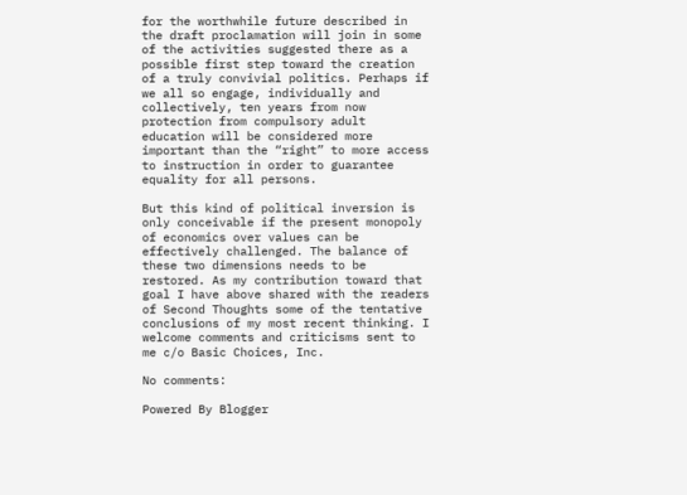for the worthwhile future described in the draft proclamation will join in some of the activities suggested there as a possible first step toward the creation of a truly convivial politics. Perhaps if we all so engage, individually and collectively, ten years from now protection from compulsory adult education will be considered more important than the “right” to more access to instruction in order to guarantee equality for all persons.

But this kind of political inversion is only conceivable if the present monopoly of economics over values can be effectively challenged. The balance of these two dimensions needs to be restored. As my contribution toward that goal I have above shared with the readers of Second Thoughts some of the tentative conclusions of my most recent thinking. I welcome comments and criticisms sent to me c/o Basic Choices, Inc.

No comments:

Powered By Blogger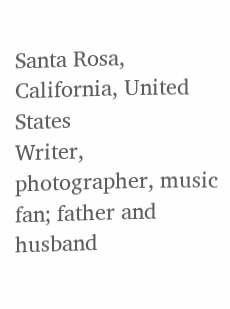Santa Rosa, California, United States
Writer, photographer, music fan; father and husband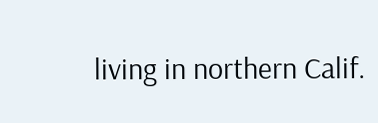living in northern Calif.